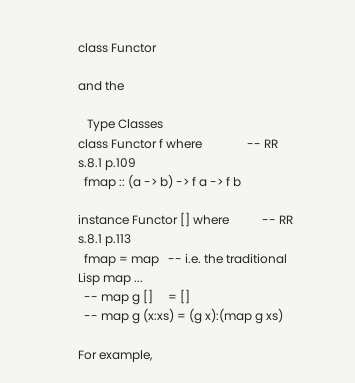class Functor

and the

   Type Classes
class Functor f where               -- RR s.8.1 p.109
  fmap :: (a -> b) -> f a -> f b

instance Functor [] where           -- RR s.8.1 p.113
  fmap = map   -- i.e. the traditional Lisp map ...
  -- map g []     = []
  -- map g (x:xs) = (g x):(map g xs)

For example,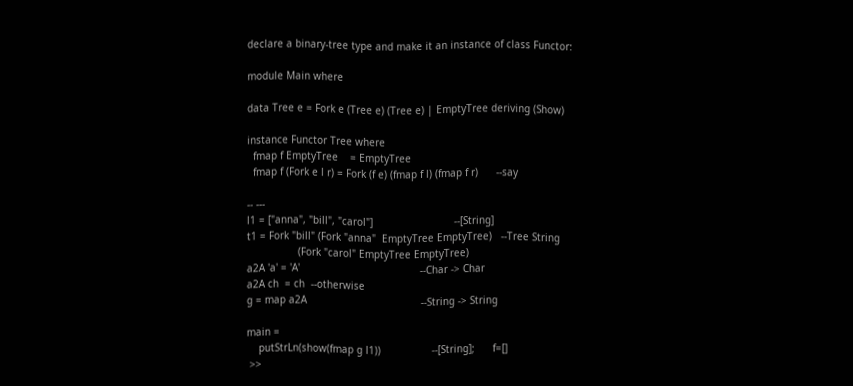declare a binary-tree type and make it an instance of class Functor:

module Main where

data Tree e = Fork e (Tree e) (Tree e) | EmptyTree deriving (Show)

instance Functor Tree where
  fmap f EmptyTree    = EmptyTree
  fmap f (Fork e l r) = Fork (f e) (fmap f l) (fmap f r)      --say

-- ---
l1 = ["anna", "bill", "carol"]                           --[String]
t1 = Fork "bill" (Fork "anna"  EmptyTree EmptyTree)   --Tree String
                 (Fork "carol" EmptyTree EmptyTree)
a2A 'a' = 'A'                                        --Char -> Char
a2A ch  = ch  --otherwise
g = map a2A                                      --String -> String

main =
    putStrLn(show(fmap g l1))                 --[String];      f=[]
 >>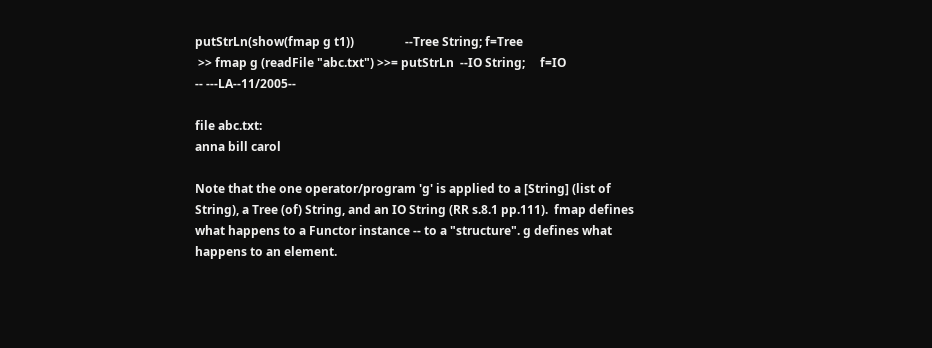putStrLn(show(fmap g t1))                 --Tree String; f=Tree
 >> fmap g (readFile "abc.txt") >>= putStrLn  --IO String;     f=IO
-- ---LA--11/2005--

file abc.txt:
anna bill carol

Note that the one operator/program 'g' is applied to a [String] (list of String), a Tree (of) String, and an IO String (RR s.8.1 pp.111).  fmap defines what happens to a Functor instance -- to a "structure". g defines what happens to an element.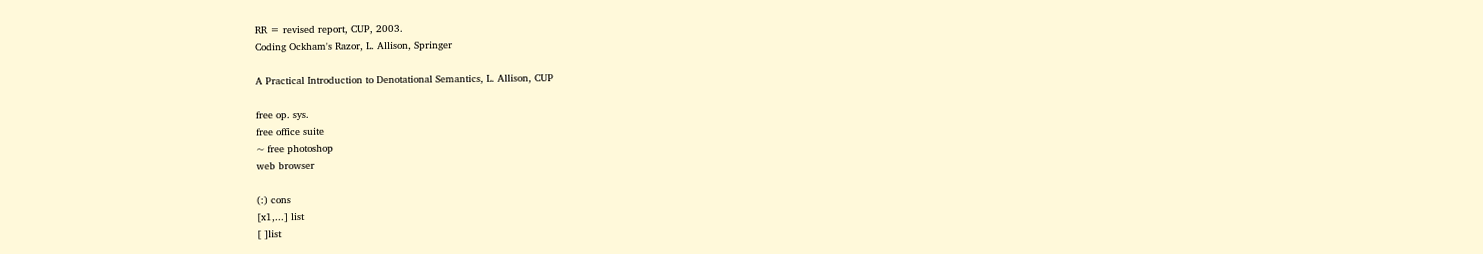RR = revised report, CUP, 2003.
Coding Ockham's Razor, L. Allison, Springer

A Practical Introduction to Denotational Semantics, L. Allison, CUP

free op. sys.
free office suite
~ free photoshop
web browser

(:) cons
[x1,...] list
[ ]list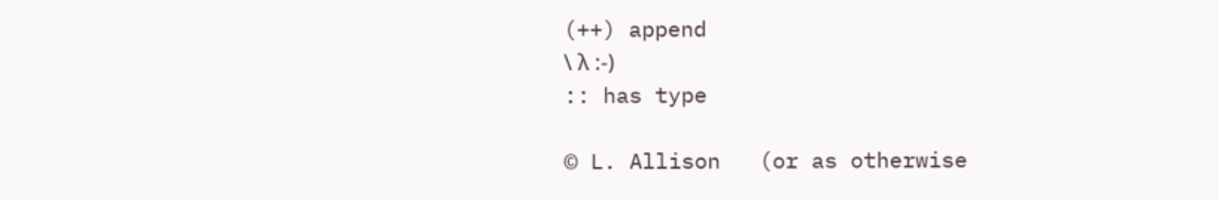(++) append
\ λ :-)
:: has type

© L. Allison   (or as otherwise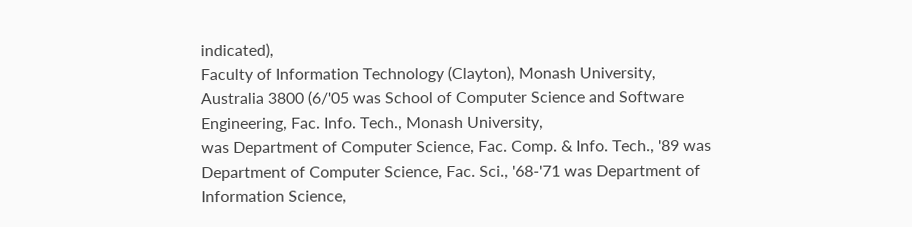indicated),
Faculty of Information Technology (Clayton), Monash University, Australia 3800 (6/'05 was School of Computer Science and Software Engineering, Fac. Info. Tech., Monash University,
was Department of Computer Science, Fac. Comp. & Info. Tech., '89 was Department of Computer Science, Fac. Sci., '68-'71 was Department of Information Science,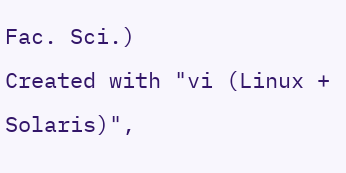Fac. Sci.)
Created with "vi (Linux + Solaris)",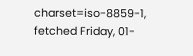charset=iso-8859-1,  fetched Friday, 01-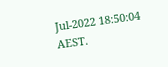Jul-2022 18:50:04 AEST.